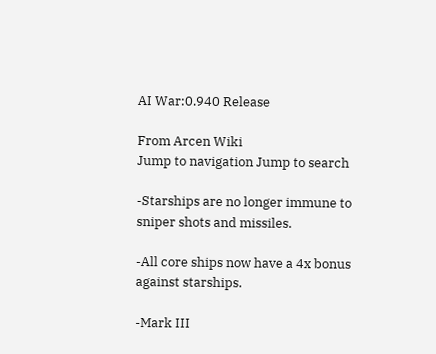AI War:0.940 Release

From Arcen Wiki
Jump to navigation Jump to search

-Starships are no longer immune to sniper shots and missiles.

-All core ships now have a 4x bonus against starships.

-Mark III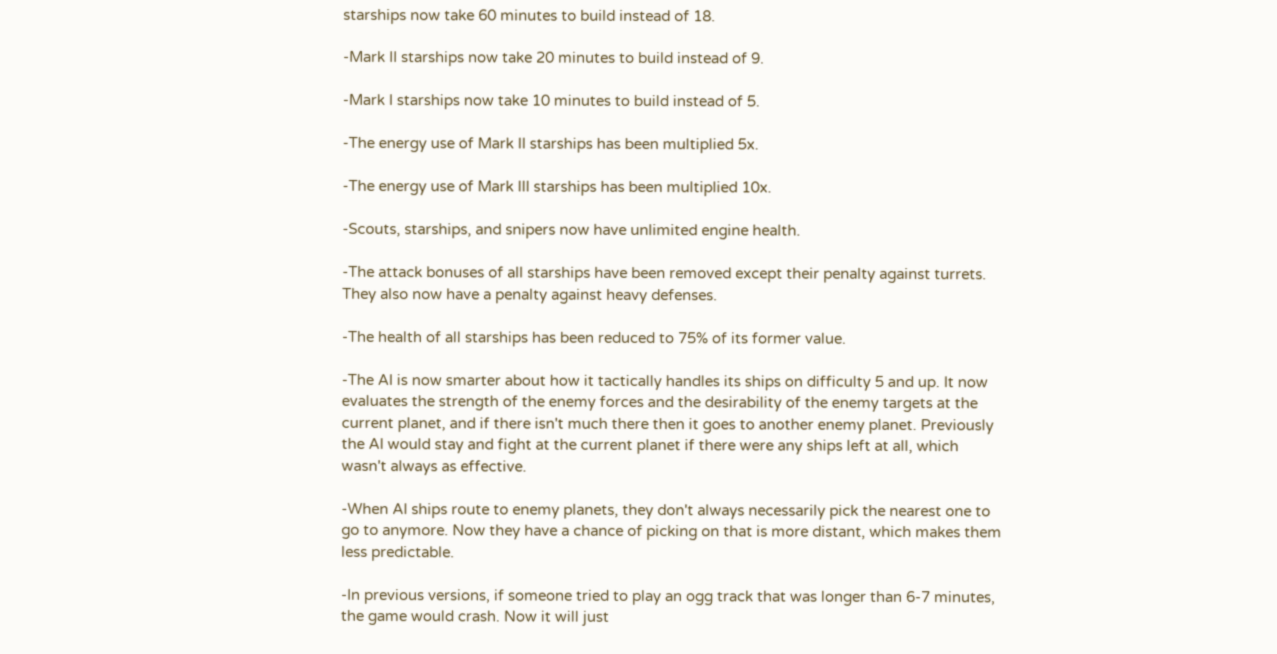starships now take 60 minutes to build instead of 18.

-Mark II starships now take 20 minutes to build instead of 9.

-Mark I starships now take 10 minutes to build instead of 5.

-The energy use of Mark II starships has been multiplied 5x.

-The energy use of Mark III starships has been multiplied 10x.

-Scouts, starships, and snipers now have unlimited engine health.

-The attack bonuses of all starships have been removed except their penalty against turrets. They also now have a penalty against heavy defenses.

-The health of all starships has been reduced to 75% of its former value.

-The AI is now smarter about how it tactically handles its ships on difficulty 5 and up. It now evaluates the strength of the enemy forces and the desirability of the enemy targets at the current planet, and if there isn't much there then it goes to another enemy planet. Previously the AI would stay and fight at the current planet if there were any ships left at all, which wasn't always as effective.

-When AI ships route to enemy planets, they don't always necessarily pick the nearest one to go to anymore. Now they have a chance of picking on that is more distant, which makes them less predictable.

-In previous versions, if someone tried to play an ogg track that was longer than 6-7 minutes, the game would crash. Now it will just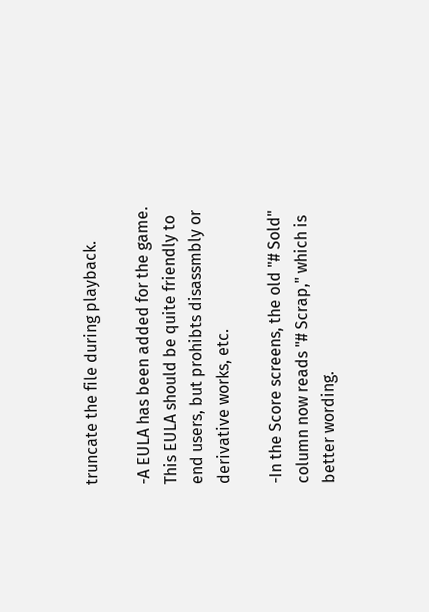truncate the file during playback.

-A EULA has been added for the game. This EULA should be quite friendly to end users, but prohibts disassmbly or derivative works, etc.

-In the Score screens, the old "# Sold" column now reads "# Scrap," which is better wording.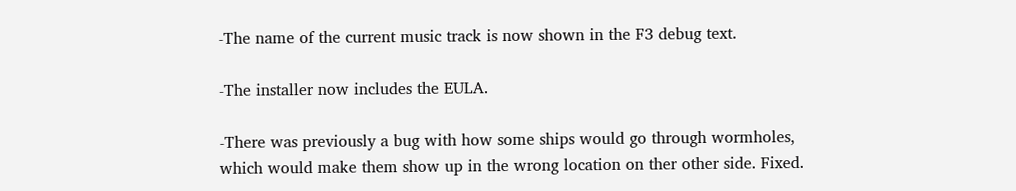-The name of the current music track is now shown in the F3 debug text.

-The installer now includes the EULA.

-There was previously a bug with how some ships would go through wormholes, which would make them show up in the wrong location on ther other side. Fixed.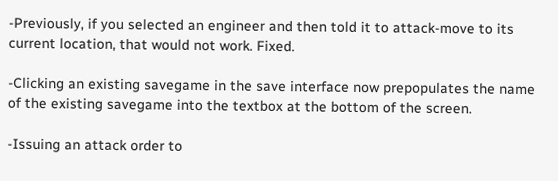-Previously, if you selected an engineer and then told it to attack-move to its current location, that would not work. Fixed.

-Clicking an existing savegame in the save interface now prepopulates the name of the existing savegame into the textbox at the bottom of the screen.

-Issuing an attack order to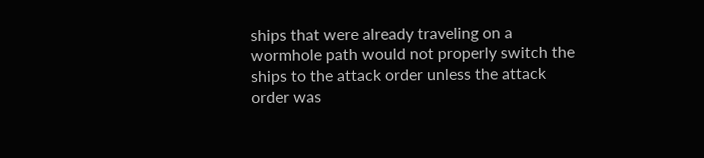ships that were already traveling on a wormhole path would not properly switch the ships to the attack order unless the attack order was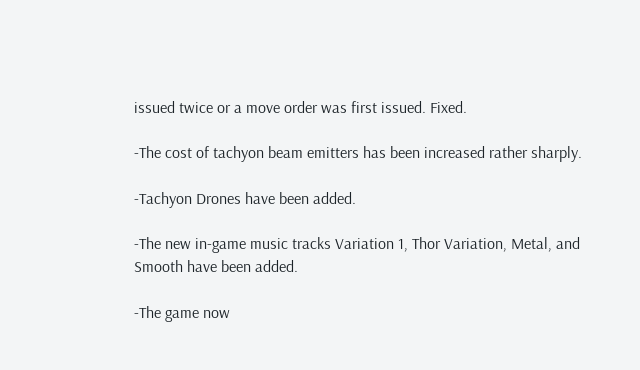issued twice or a move order was first issued. Fixed.

-The cost of tachyon beam emitters has been increased rather sharply.

-Tachyon Drones have been added.

-The new in-game music tracks Variation 1, Thor Variation, Metal, and Smooth have been added.

-The game now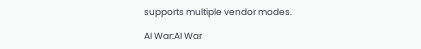supports multiple vendor modes.

AI War:AI War